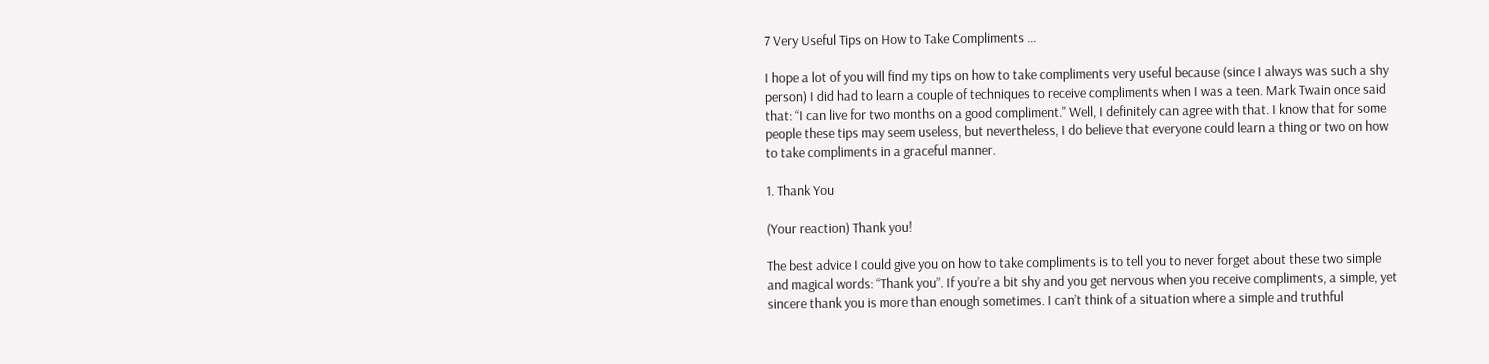7 Very Useful Tips on How to Take Compliments ...

I hope a lot of you will find my tips on how to take compliments very useful because (since I always was such a shy person) I did had to learn a couple of techniques to receive compliments when I was a teen. Mark Twain once said that: “I can live for two months on a good compliment." Well, I definitely can agree with that. I know that for some people these tips may seem useless, but nevertheless, I do believe that everyone could learn a thing or two on how to take compliments in a graceful manner.

1. Thank You

(Your reaction) Thank you!

The best advice I could give you on how to take compliments is to tell you to never forget about these two simple and magical words: “Thank you”. If you’re a bit shy and you get nervous when you receive compliments, a simple, yet sincere thank you is more than enough sometimes. I can’t think of a situation where a simple and truthful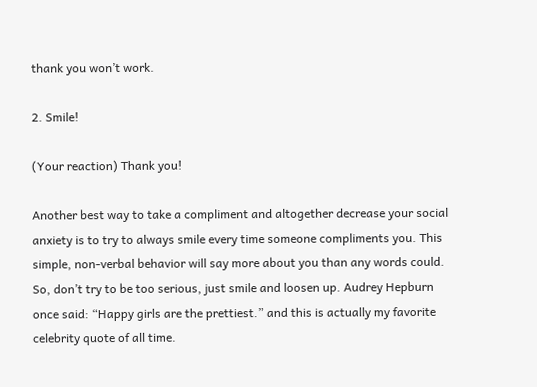thank you won’t work.

2. Smile!

(Your reaction) Thank you!

Another best way to take a compliment and altogether decrease your social anxiety is to try to always smile every time someone compliments you. This simple, non-verbal behavior will say more about you than any words could. So, don’t try to be too serious, just smile and loosen up. Audrey Hepburn once said: “Happy girls are the prettiest.” and this is actually my favorite celebrity quote of all time.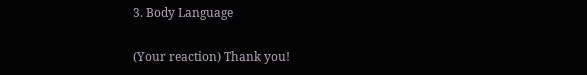3. Body Language

(Your reaction) Thank you!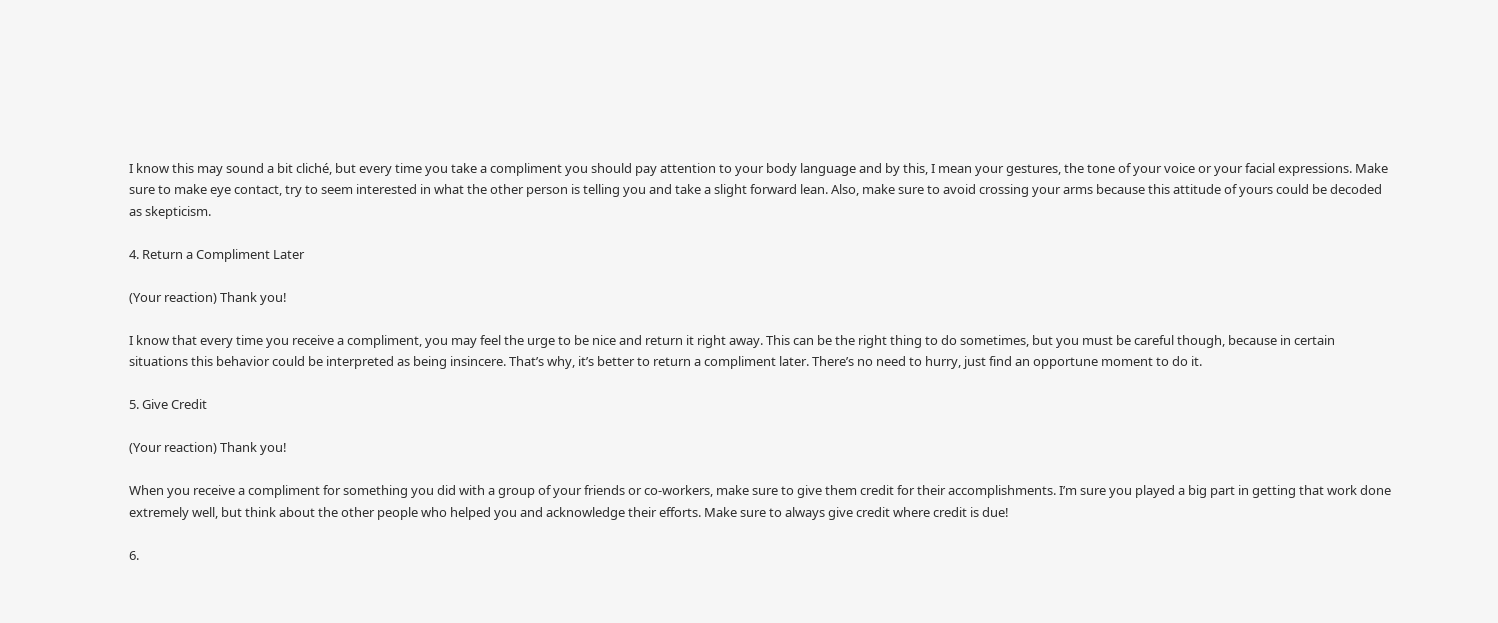I know this may sound a bit cliché, but every time you take a compliment you should pay attention to your body language and by this, I mean your gestures, the tone of your voice or your facial expressions. Make sure to make eye contact, try to seem interested in what the other person is telling you and take a slight forward lean. Also, make sure to avoid crossing your arms because this attitude of yours could be decoded as skepticism.

4. Return a Compliment Later

(Your reaction) Thank you!

I know that every time you receive a compliment, you may feel the urge to be nice and return it right away. This can be the right thing to do sometimes, but you must be careful though, because in certain situations this behavior could be interpreted as being insincere. That’s why, it’s better to return a compliment later. There’s no need to hurry, just find an opportune moment to do it.

5. Give Credit

(Your reaction) Thank you!

When you receive a compliment for something you did with a group of your friends or co-workers, make sure to give them credit for their accomplishments. I’m sure you played a big part in getting that work done extremely well, but think about the other people who helped you and acknowledge their efforts. Make sure to always give credit where credit is due!

6.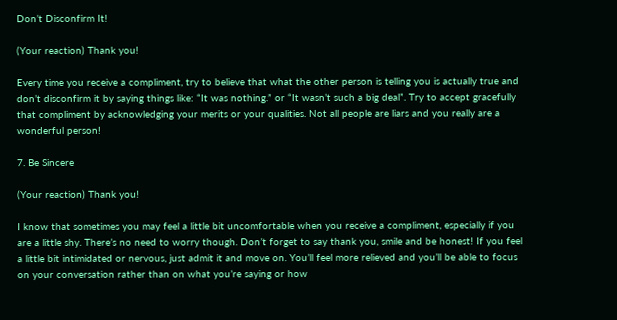Don’t Disconfirm It!

(Your reaction) Thank you!

Every time you receive a compliment, try to believe that what the other person is telling you is actually true and don’t disconfirm it by saying things like: “It was nothing.” or “It wasn’t such a big deal”. Try to accept gracefully that compliment by acknowledging your merits or your qualities. Not all people are liars and you really are a wonderful person!

7. Be Sincere

(Your reaction) Thank you!

I know that sometimes you may feel a little bit uncomfortable when you receive a compliment, especially if you are a little shy. There’s no need to worry though. Don’t forget to say thank you, smile and be honest! If you feel a little bit intimidated or nervous, just admit it and move on. You’ll feel more relieved and you’ll be able to focus on your conversation rather than on what you’re saying or how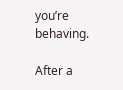you’re behaving.

After a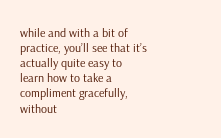while and with a bit of practice, you’ll see that it’s actually quite easy to learn how to take a compliment gracefully, without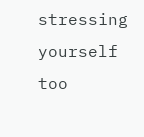stressing yourself too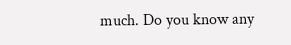much. Do you know any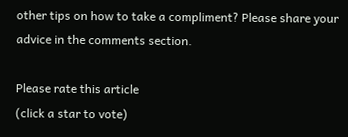other tips on how to take a compliment? Please share your advice in the comments section.

Please rate this article
(click a star to vote)